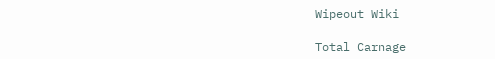Wipeout Wiki

Total Carnage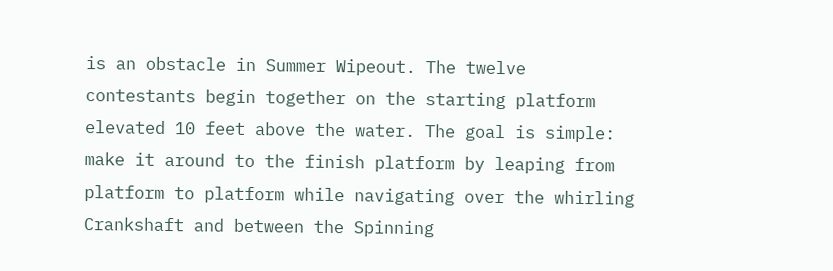is an obstacle in Summer Wipeout. The twelve contestants begin together on the starting platform elevated 10 feet above the water. The goal is simple: make it around to the finish platform by leaping from platform to platform while navigating over the whirling Crankshaft and between the Spinning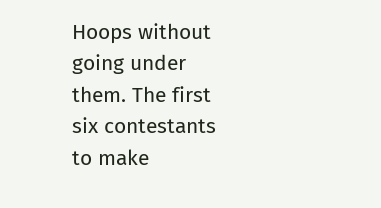Hoops without going under them. The first six contestants to make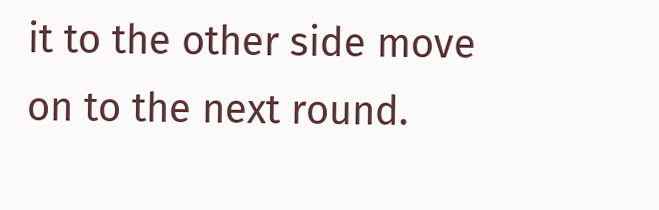it to the other side move on to the next round.